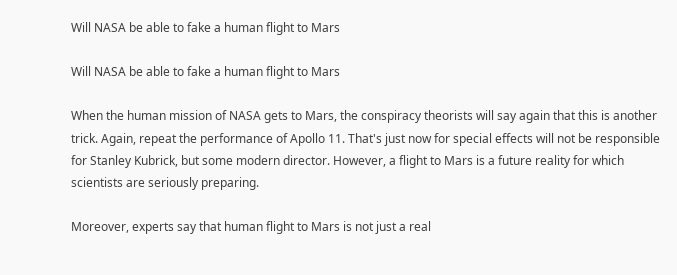Will NASA be able to fake a human flight to Mars

Will NASA be able to fake a human flight to Mars

When the human mission of NASA gets to Mars, the conspiracy theorists will say again that this is another trick. Again, repeat the performance of Apollo 11. That's just now for special effects will not be responsible for Stanley Kubrick, but some modern director. However, a flight to Mars is a future reality for which scientists are seriously preparing.

Moreover, experts say that human flight to Mars is not just a real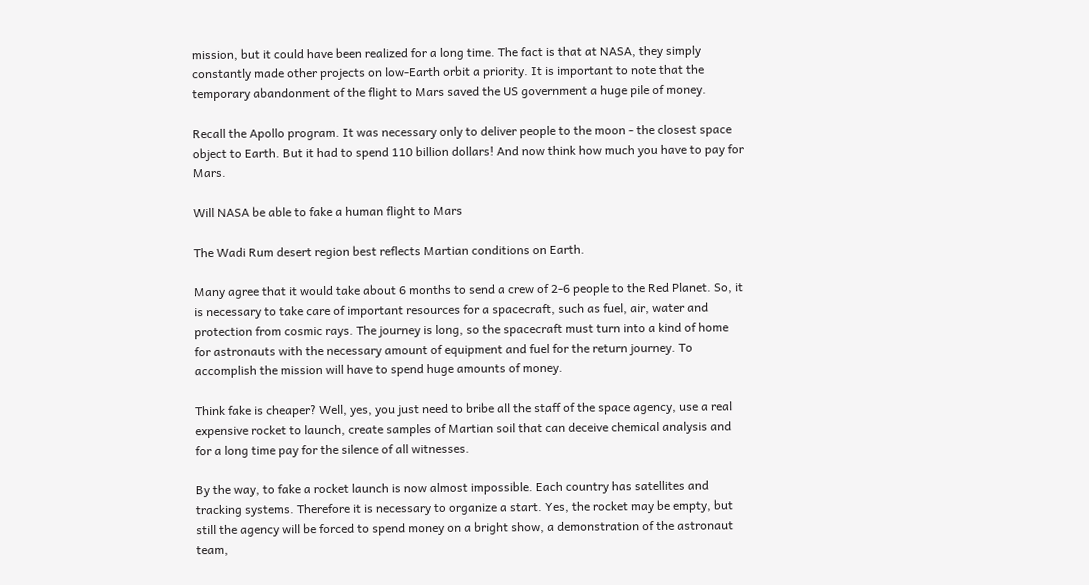mission, but it could have been realized for a long time. The fact is that at NASA, they simply constantly made other projects on low-Earth orbit a priority. It is important to note that the temporary abandonment of the flight to Mars saved the US government a huge pile of money.

Recall the Apollo program. It was necessary only to deliver people to the moon - the closest space object to Earth. But it had to spend 110 billion dollars! And now think how much you have to pay for Mars.

Will NASA be able to fake a human flight to Mars

The Wadi Rum desert region best reflects Martian conditions on Earth.

Many agree that it would take about 6 months to send a crew of 2-6 people to the Red Planet. So, it is necessary to take care of important resources for a spacecraft, such as fuel, air, water and protection from cosmic rays. The journey is long, so the spacecraft must turn into a kind of home for astronauts with the necessary amount of equipment and fuel for the return journey. To accomplish the mission will have to spend huge amounts of money.

Think fake is cheaper? Well, yes, you just need to bribe all the staff of the space agency, use a real expensive rocket to launch, create samples of Martian soil that can deceive chemical analysis and for a long time pay for the silence of all witnesses.

By the way, to fake a rocket launch is now almost impossible. Each country has satellites and tracking systems. Therefore it is necessary to organize a start. Yes, the rocket may be empty, but still the agency will be forced to spend money on a bright show, a demonstration of the astronaut team,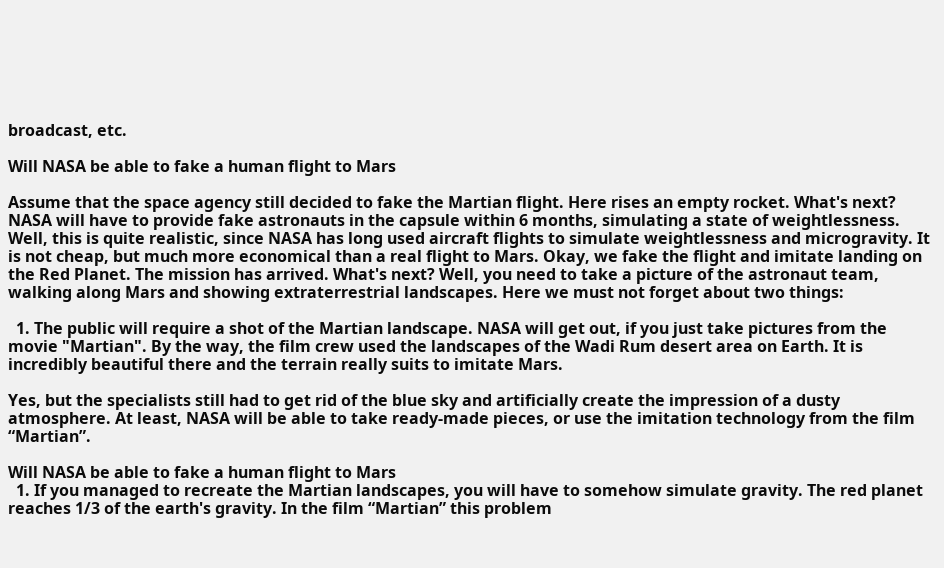broadcast, etc.

Will NASA be able to fake a human flight to Mars

Assume that the space agency still decided to fake the Martian flight. Here rises an empty rocket. What's next? NASA will have to provide fake astronauts in the capsule within 6 months, simulating a state of weightlessness. Well, this is quite realistic, since NASA has long used aircraft flights to simulate weightlessness and microgravity. It is not cheap, but much more economical than a real flight to Mars. Okay, we fake the flight and imitate landing on the Red Planet. The mission has arrived. What's next? Well, you need to take a picture of the astronaut team, walking along Mars and showing extraterrestrial landscapes. Here we must not forget about two things:

  1. The public will require a shot of the Martian landscape. NASA will get out, if you just take pictures from the movie "Martian". By the way, the film crew used the landscapes of the Wadi Rum desert area on Earth. It is incredibly beautiful there and the terrain really suits to imitate Mars.

Yes, but the specialists still had to get rid of the blue sky and artificially create the impression of a dusty atmosphere. At least, NASA will be able to take ready-made pieces, or use the imitation technology from the film “Martian”.

Will NASA be able to fake a human flight to Mars
  1. If you managed to recreate the Martian landscapes, you will have to somehow simulate gravity. The red planet reaches 1/3 of the earth's gravity. In the film “Martian” this problem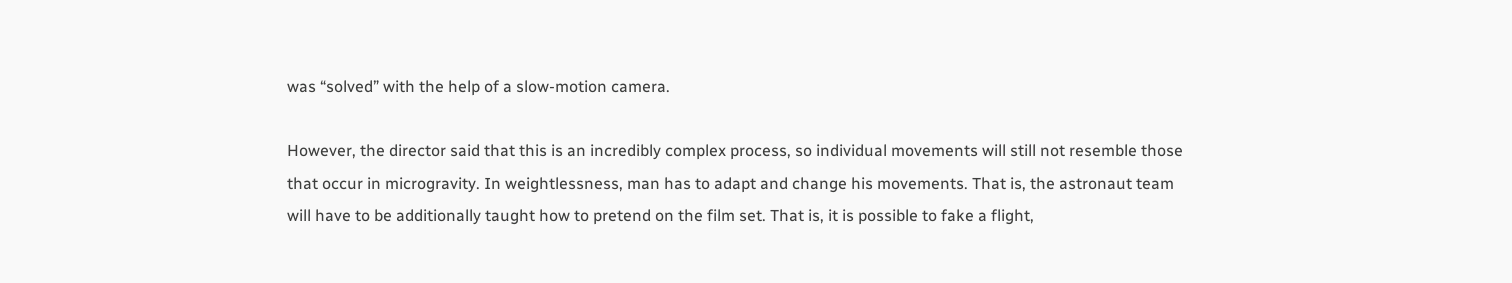was “solved” with the help of a slow-motion camera.

However, the director said that this is an incredibly complex process, so individual movements will still not resemble those that occur in microgravity. In weightlessness, man has to adapt and change his movements. That is, the astronaut team will have to be additionally taught how to pretend on the film set. That is, it is possible to fake a flight,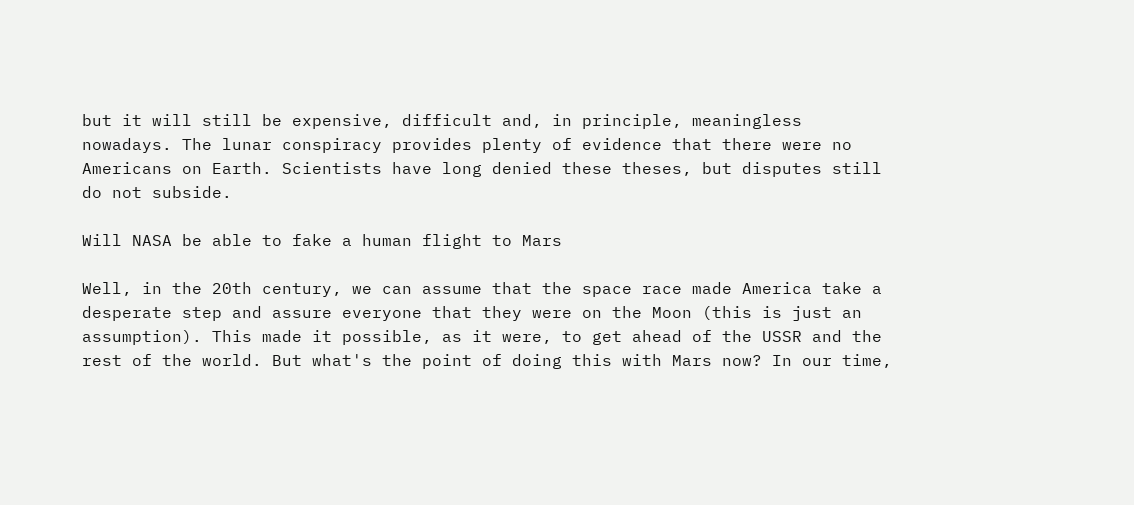but it will still be expensive, difficult and, in principle, meaningless nowadays. The lunar conspiracy provides plenty of evidence that there were no Americans on Earth. Scientists have long denied these theses, but disputes still do not subside.

Will NASA be able to fake a human flight to Mars

Well, in the 20th century, we can assume that the space race made America take a desperate step and assure everyone that they were on the Moon (this is just an assumption). This made it possible, as it were, to get ahead of the USSR and the rest of the world. But what's the point of doing this with Mars now? In our time,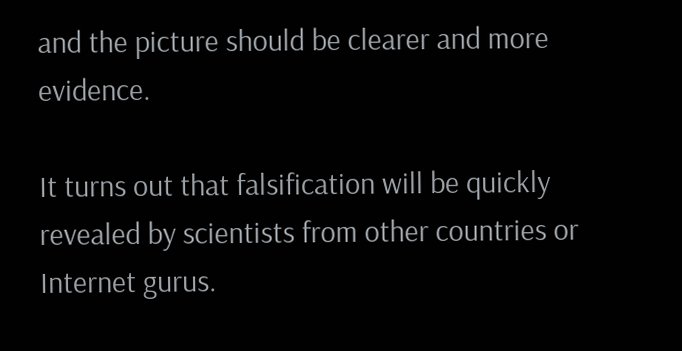and the picture should be clearer and more evidence.

It turns out that falsification will be quickly revealed by scientists from other countries or Internet gurus.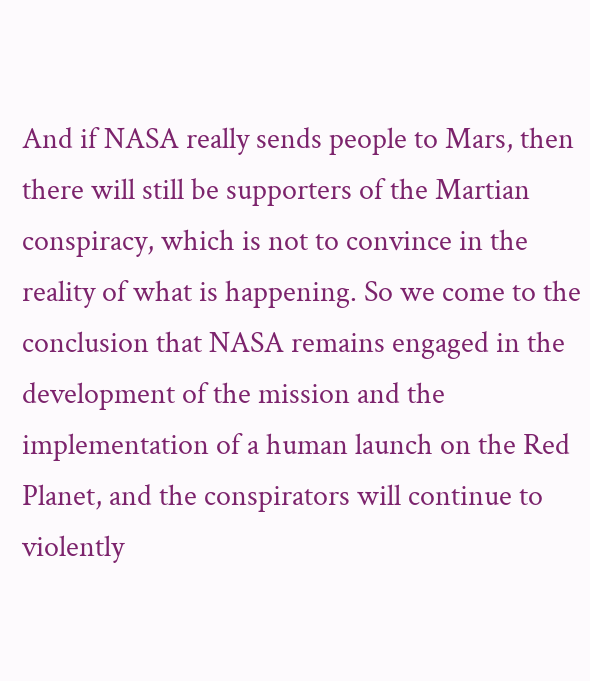And if NASA really sends people to Mars, then there will still be supporters of the Martian conspiracy, which is not to convince in the reality of what is happening. So we come to the conclusion that NASA remains engaged in the development of the mission and the implementation of a human launch on the Red Planet, and the conspirators will continue to violently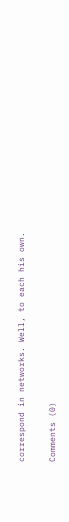correspond in networks. Well, to each his own.

Comments (0)